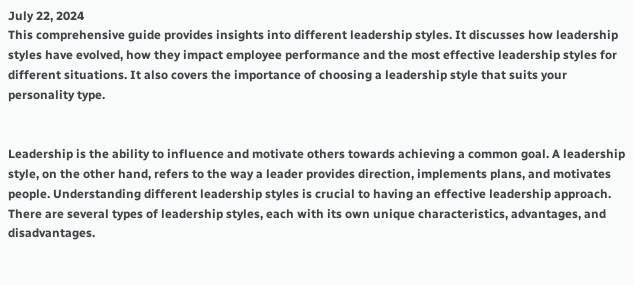July 22, 2024
This comprehensive guide provides insights into different leadership styles. It discusses how leadership styles have evolved, how they impact employee performance and the most effective leadership styles for different situations. It also covers the importance of choosing a leadership style that suits your personality type.


Leadership is the ability to influence and motivate others towards achieving a common goal. A leadership style, on the other hand, refers to the way a leader provides direction, implements plans, and motivates people. Understanding different leadership styles is crucial to having an effective leadership approach. There are several types of leadership styles, each with its own unique characteristics, advantages, and disadvantages.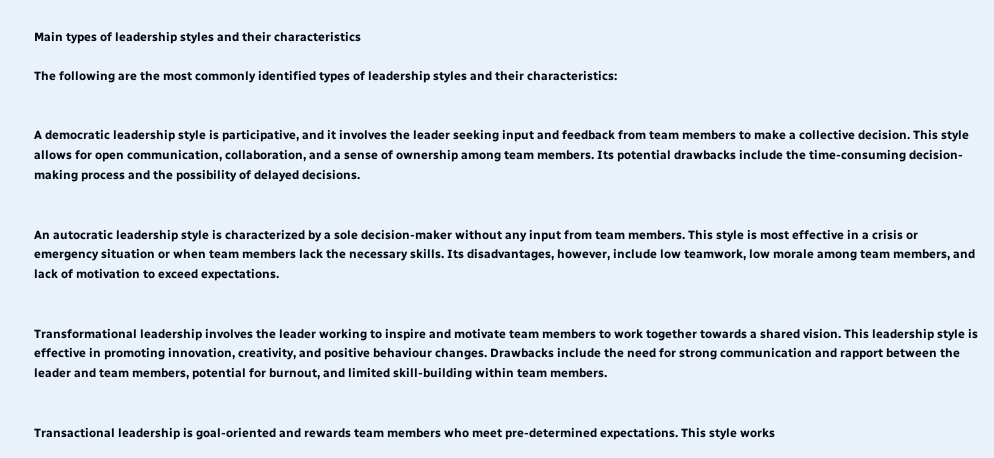Main types of leadership styles and their characteristics

The following are the most commonly identified types of leadership styles and their characteristics:


A democratic leadership style is participative, and it involves the leader seeking input and feedback from team members to make a collective decision. This style allows for open communication, collaboration, and a sense of ownership among team members. Its potential drawbacks include the time-consuming decision-making process and the possibility of delayed decisions.


An autocratic leadership style is characterized by a sole decision-maker without any input from team members. This style is most effective in a crisis or emergency situation or when team members lack the necessary skills. Its disadvantages, however, include low teamwork, low morale among team members, and lack of motivation to exceed expectations.


Transformational leadership involves the leader working to inspire and motivate team members to work together towards a shared vision. This leadership style is effective in promoting innovation, creativity, and positive behaviour changes. Drawbacks include the need for strong communication and rapport between the leader and team members, potential for burnout, and limited skill-building within team members.


Transactional leadership is goal-oriented and rewards team members who meet pre-determined expectations. This style works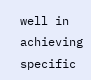well in achieving specific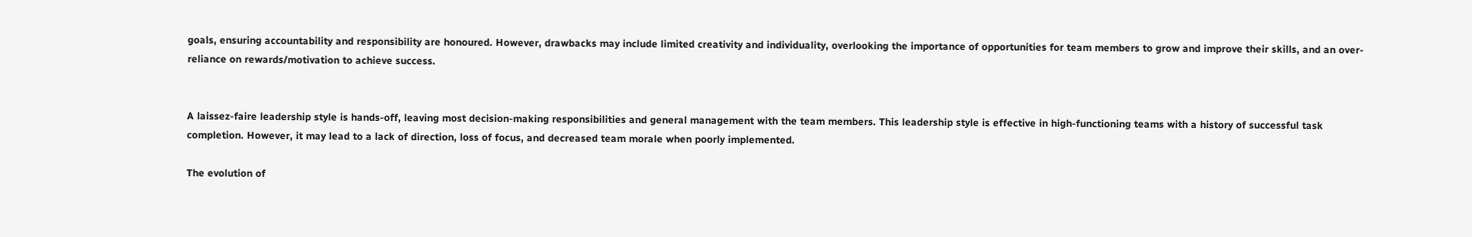goals, ensuring accountability and responsibility are honoured. However, drawbacks may include limited creativity and individuality, overlooking the importance of opportunities for team members to grow and improve their skills, and an over-reliance on rewards/motivation to achieve success.


A laissez-faire leadership style is hands-off, leaving most decision-making responsibilities and general management with the team members. This leadership style is effective in high-functioning teams with a history of successful task completion. However, it may lead to a lack of direction, loss of focus, and decreased team morale when poorly implemented.

The evolution of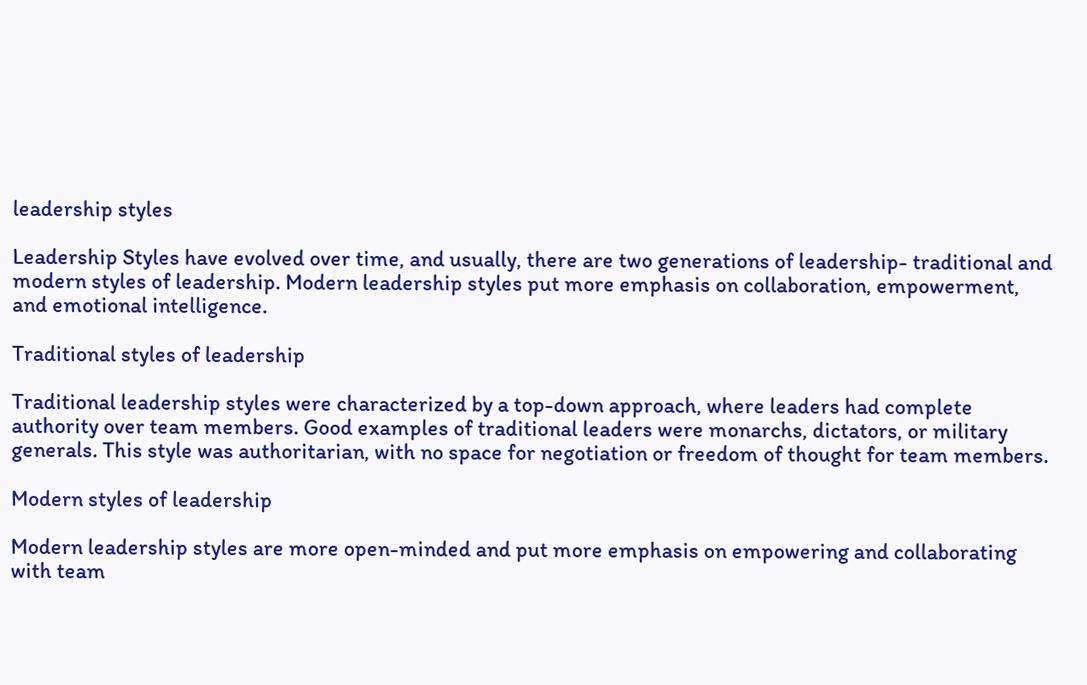leadership styles

Leadership Styles have evolved over time, and usually, there are two generations of leadership- traditional and modern styles of leadership. Modern leadership styles put more emphasis on collaboration, empowerment, and emotional intelligence.

Traditional styles of leadership

Traditional leadership styles were characterized by a top-down approach, where leaders had complete authority over team members. Good examples of traditional leaders were monarchs, dictators, or military generals. This style was authoritarian, with no space for negotiation or freedom of thought for team members.

Modern styles of leadership

Modern leadership styles are more open-minded and put more emphasis on empowering and collaborating with team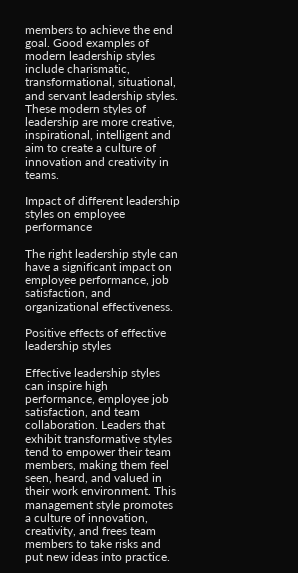members to achieve the end goal. Good examples of modern leadership styles include charismatic, transformational, situational, and servant leadership styles. These modern styles of leadership are more creative, inspirational, intelligent and aim to create a culture of innovation and creativity in teams.

Impact of different leadership styles on employee performance

The right leadership style can have a significant impact on employee performance, job satisfaction, and organizational effectiveness.

Positive effects of effective leadership styles

Effective leadership styles can inspire high performance, employee job satisfaction, and team collaboration. Leaders that exhibit transformative styles tend to empower their team members, making them feel seen, heard, and valued in their work environment. This management style promotes a culture of innovation, creativity, and frees team members to take risks and put new ideas into practice.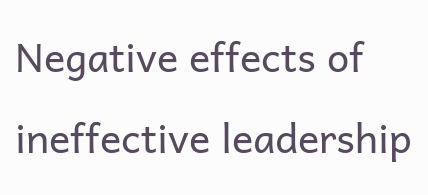Negative effects of ineffective leadership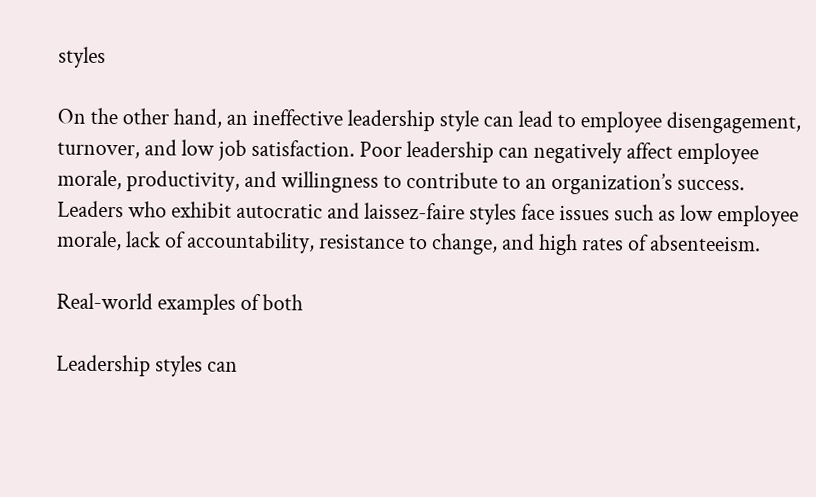styles

On the other hand, an ineffective leadership style can lead to employee disengagement, turnover, and low job satisfaction. Poor leadership can negatively affect employee morale, productivity, and willingness to contribute to an organization’s success. Leaders who exhibit autocratic and laissez-faire styles face issues such as low employee morale, lack of accountability, resistance to change, and high rates of absenteeism.

Real-world examples of both

Leadership styles can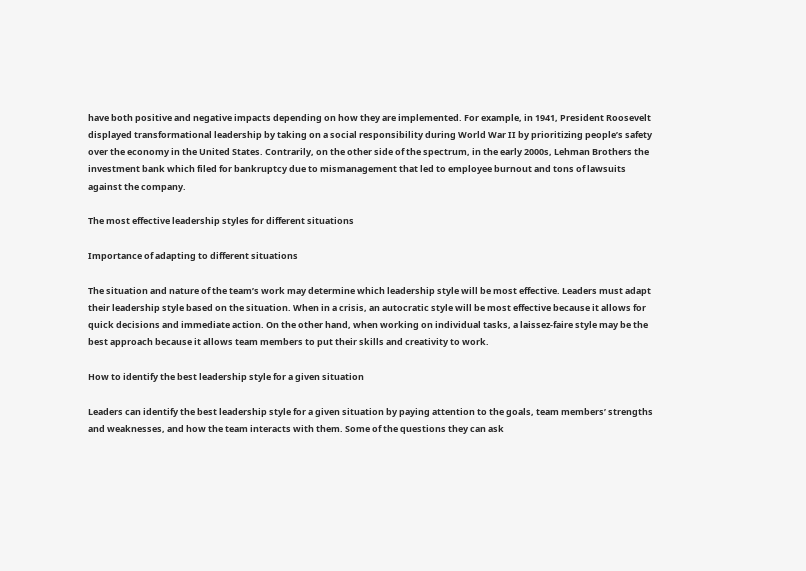have both positive and negative impacts depending on how they are implemented. For example, in 1941, President Roosevelt displayed transformational leadership by taking on a social responsibility during World War II by prioritizing people’s safety over the economy in the United States. Contrarily, on the other side of the spectrum, in the early 2000s, Lehman Brothers the investment bank which filed for bankruptcy due to mismanagement that led to employee burnout and tons of lawsuits against the company.

The most effective leadership styles for different situations

Importance of adapting to different situations

The situation and nature of the team’s work may determine which leadership style will be most effective. Leaders must adapt their leadership style based on the situation. When in a crisis, an autocratic style will be most effective because it allows for quick decisions and immediate action. On the other hand, when working on individual tasks, a laissez-faire style may be the best approach because it allows team members to put their skills and creativity to work.

How to identify the best leadership style for a given situation

Leaders can identify the best leadership style for a given situation by paying attention to the goals, team members’ strengths and weaknesses, and how the team interacts with them. Some of the questions they can ask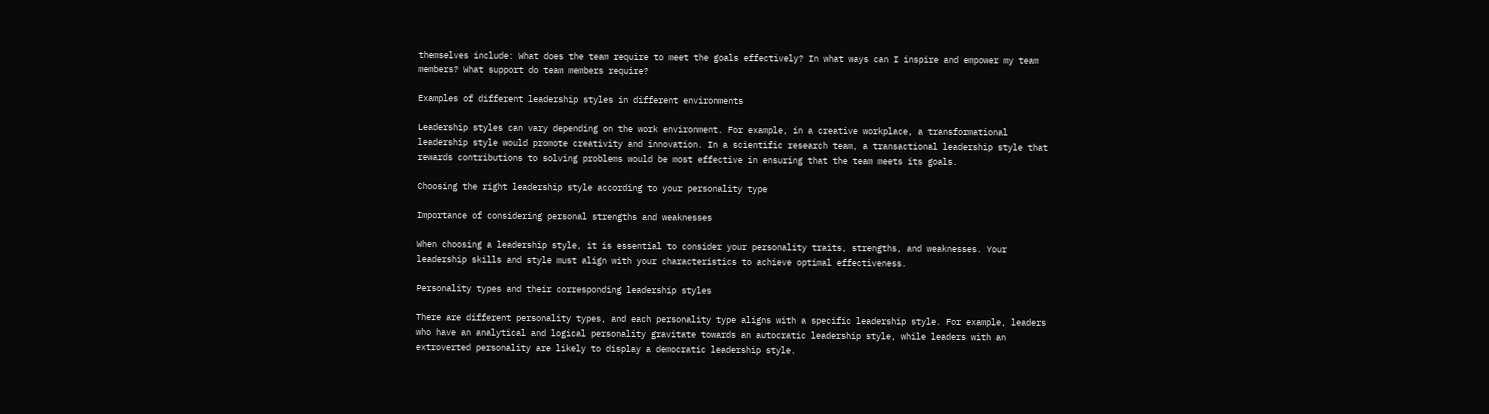themselves include: What does the team require to meet the goals effectively? In what ways can I inspire and empower my team members? What support do team members require?

Examples of different leadership styles in different environments

Leadership styles can vary depending on the work environment. For example, in a creative workplace, a transformational leadership style would promote creativity and innovation. In a scientific research team, a transactional leadership style that rewards contributions to solving problems would be most effective in ensuring that the team meets its goals.

Choosing the right leadership style according to your personality type

Importance of considering personal strengths and weaknesses

When choosing a leadership style, it is essential to consider your personality traits, strengths, and weaknesses. Your leadership skills and style must align with your characteristics to achieve optimal effectiveness.

Personality types and their corresponding leadership styles

There are different personality types, and each personality type aligns with a specific leadership style. For example, leaders who have an analytical and logical personality gravitate towards an autocratic leadership style, while leaders with an extroverted personality are likely to display a democratic leadership style.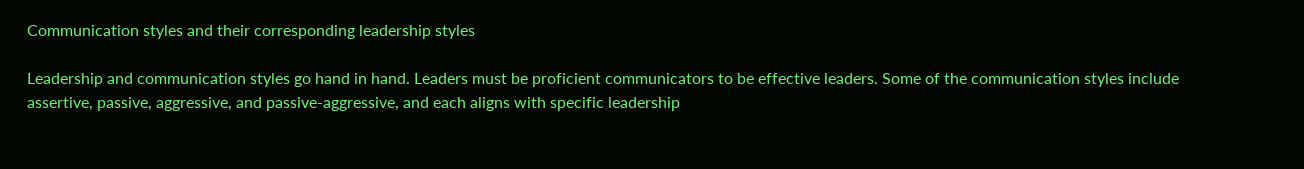Communication styles and their corresponding leadership styles

Leadership and communication styles go hand in hand. Leaders must be proficient communicators to be effective leaders. Some of the communication styles include assertive, passive, aggressive, and passive-aggressive, and each aligns with specific leadership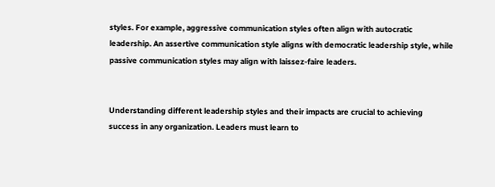styles. For example, aggressive communication styles often align with autocratic leadership. An assertive communication style aligns with democratic leadership style, while passive communication styles may align with laissez-faire leaders.


Understanding different leadership styles and their impacts are crucial to achieving success in any organization. Leaders must learn to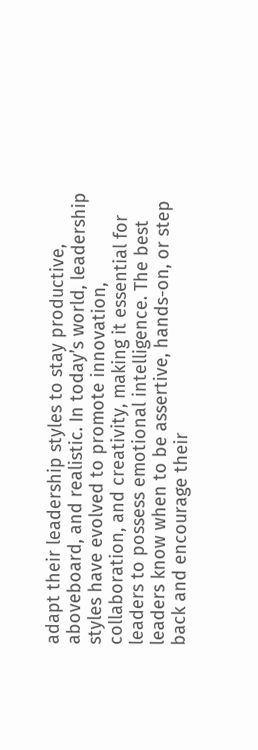adapt their leadership styles to stay productive, aboveboard, and realistic. In today’s world, leadership styles have evolved to promote innovation, collaboration, and creativity, making it essential for leaders to possess emotional intelligence. The best leaders know when to be assertive, hands-on, or step back and encourage their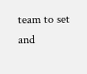team to set and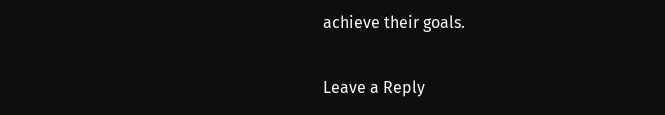achieve their goals.

Leave a Reply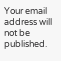Your email address will not be published.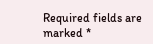Required fields are marked *